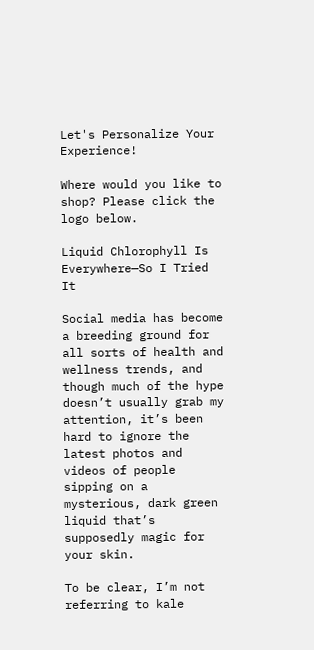Let's Personalize Your Experience!

Where would you like to shop? Please click the logo below.

Liquid Chlorophyll Is Everywhere—So I Tried It

Social media has become a breeding ground for all sorts of health and wellness trends, and though much of the hype doesn’t usually grab my attention, it’s been hard to ignore the latest photos and videos of people sipping on a mysterious, dark green liquid that’s supposedly magic for your skin.

To be clear, I’m not referring to kale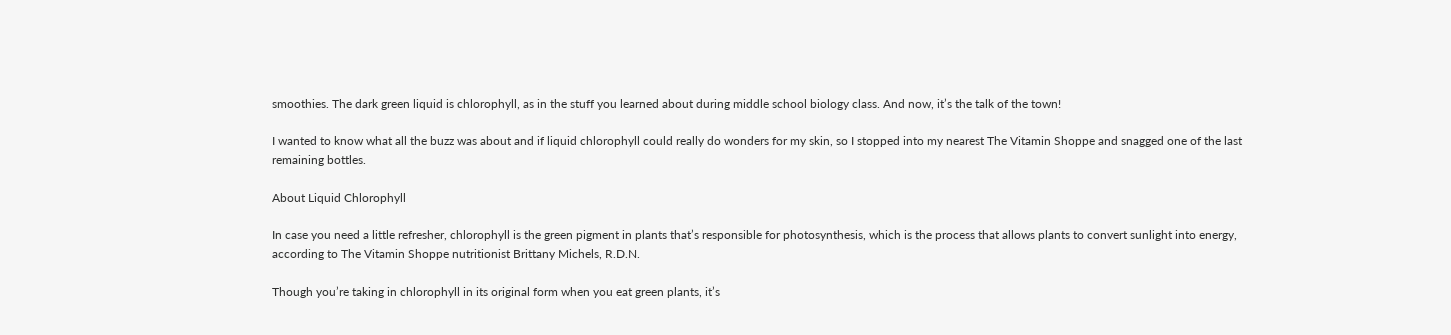smoothies. The dark green liquid is chlorophyll, as in the stuff you learned about during middle school biology class. And now, it’s the talk of the town!

I wanted to know what all the buzz was about and if liquid chlorophyll could really do wonders for my skin, so I stopped into my nearest The Vitamin Shoppe and snagged one of the last remaining bottles.

About Liquid Chlorophyll

In case you need a little refresher, chlorophyll is the green pigment in plants that’s responsible for photosynthesis, which is the process that allows plants to convert sunlight into energy, according to The Vitamin Shoppe nutritionist Brittany Michels, R.D.N.

Though you’re taking in chlorophyll in its original form when you eat green plants, it’s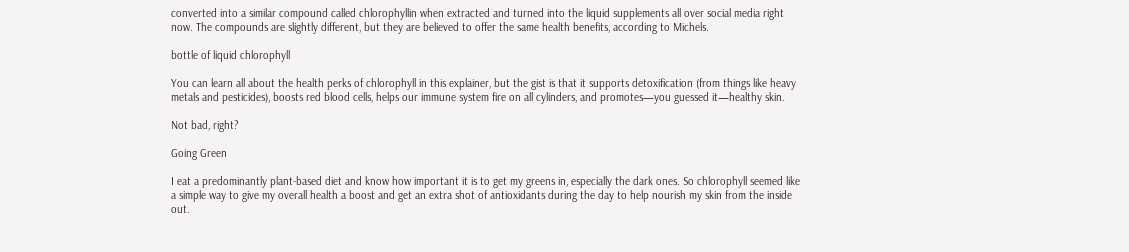converted into a similar compound called chlorophyllin when extracted and turned into the liquid supplements all over social media right now. The compounds are slightly different, but they are believed to offer the same health benefits, according to Michels.

bottle of liquid chlorophyll

You can learn all about the health perks of chlorophyll in this explainer, but the gist is that it supports detoxification (from things like heavy metals and pesticides), boosts red blood cells, helps our immune system fire on all cylinders, and promotes—you guessed it—healthy skin.

Not bad, right?

Going Green

I eat a predominantly plant-based diet and know how important it is to get my greens in, especially the dark ones. So chlorophyll seemed like a simple way to give my overall health a boost and get an extra shot of antioxidants during the day to help nourish my skin from the inside out.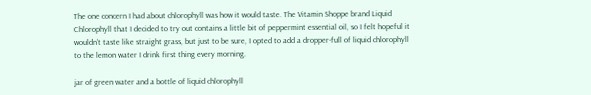The one concern I had about chlorophyll was how it would taste. The Vitamin Shoppe brand Liquid Chlorophyll that I decided to try out contains a little bit of peppermint essential oil, so I felt hopeful it wouldn’t taste like straight grass, but just to be sure, I opted to add a dropper-full of liquid chlorophyll to the lemon water I drink first thing every morning.

jar of green water and a bottle of liquid chlorophyll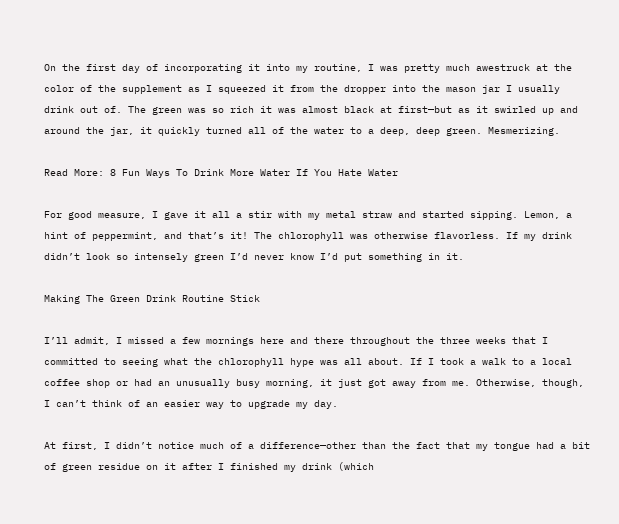On the first day of incorporating it into my routine, I was pretty much awestruck at the color of the supplement as I squeezed it from the dropper into the mason jar I usually drink out of. The green was so rich it was almost black at first—but as it swirled up and around the jar, it quickly turned all of the water to a deep, deep green. Mesmerizing.

Read More: 8 Fun Ways To Drink More Water If You Hate Water

For good measure, I gave it all a stir with my metal straw and started sipping. Lemon, a hint of peppermint, and that’s it! The chlorophyll was otherwise flavorless. If my drink didn’t look so intensely green I’d never know I’d put something in it.

Making The Green Drink Routine Stick

I’ll admit, I missed a few mornings here and there throughout the three weeks that I committed to seeing what the chlorophyll hype was all about. If I took a walk to a local coffee shop or had an unusually busy morning, it just got away from me. Otherwise, though, I can’t think of an easier way to upgrade my day.

At first, I didn’t notice much of a difference—other than the fact that my tongue had a bit of green residue on it after I finished my drink (which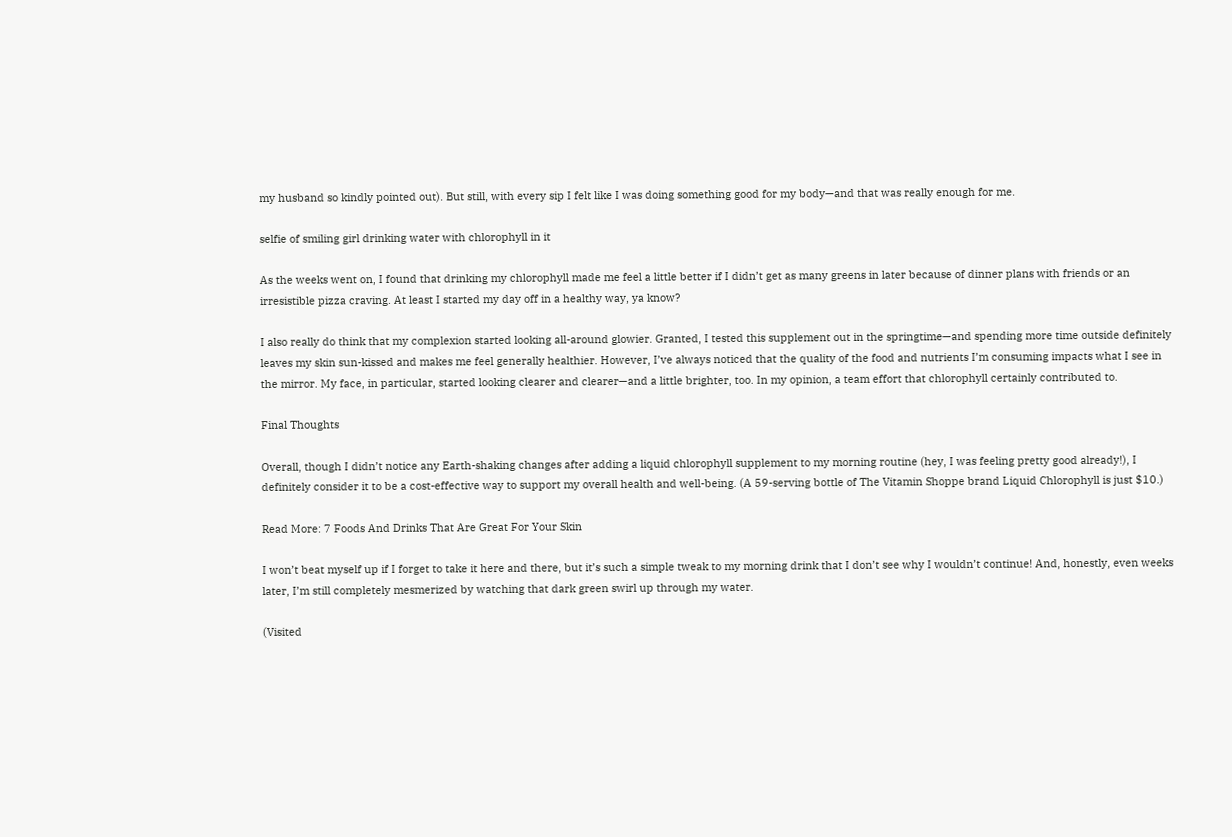my husband so kindly pointed out). But still, with every sip I felt like I was doing something good for my body—and that was really enough for me.

selfie of smiling girl drinking water with chlorophyll in it

As the weeks went on, I found that drinking my chlorophyll made me feel a little better if I didn’t get as many greens in later because of dinner plans with friends or an irresistible pizza craving. At least I started my day off in a healthy way, ya know?

I also really do think that my complexion started looking all-around glowier. Granted, I tested this supplement out in the springtime—and spending more time outside definitely leaves my skin sun-kissed and makes me feel generally healthier. However, I’ve always noticed that the quality of the food and nutrients I’m consuming impacts what I see in the mirror. My face, in particular, started looking clearer and clearer—and a little brighter, too. In my opinion, a team effort that chlorophyll certainly contributed to.

Final Thoughts

Overall, though I didn’t notice any Earth-shaking changes after adding a liquid chlorophyll supplement to my morning routine (hey, I was feeling pretty good already!), I definitely consider it to be a cost-effective way to support my overall health and well-being. (A 59-serving bottle of The Vitamin Shoppe brand Liquid Chlorophyll is just $10.)

Read More: 7 Foods And Drinks That Are Great For Your Skin

I won’t beat myself up if I forget to take it here and there, but it’s such a simple tweak to my morning drink that I don’t see why I wouldn’t continue! And, honestly, even weeks later, I’m still completely mesmerized by watching that dark green swirl up through my water.

(Visited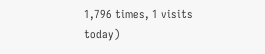1,796 times, 1 visits today)